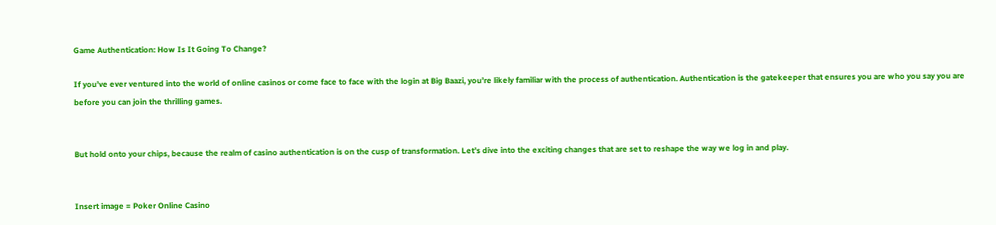Game Authentication: How Is It Going To Change?

If you’ve ever ventured into the world of online casinos or come face to face with the login at Big Baazi, you’re likely familiar with the process of authentication. Authentication is the gatekeeper that ensures you are who you say you are before you can join the thrilling games.


But hold onto your chips, because the realm of casino authentication is on the cusp of transformation. Let’s dive into the exciting changes that are set to reshape the way we log in and play.


Insert image = Poker Online Casino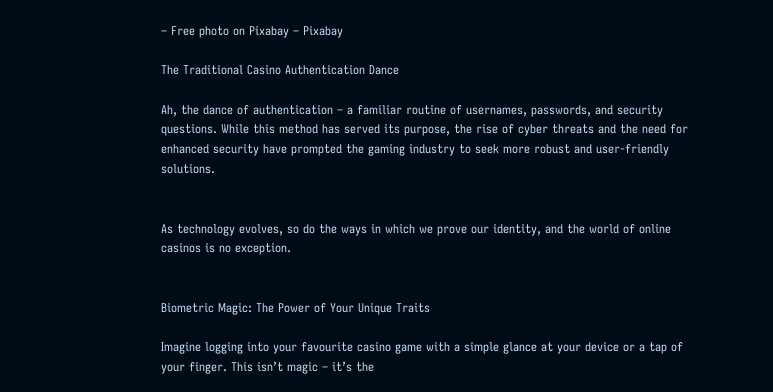– Free photo on Pixabay – Pixabay

The Traditional Casino Authentication Dance

Ah, the dance of authentication – a familiar routine of usernames, passwords, and security questions. While this method has served its purpose, the rise of cyber threats and the need for enhanced security have prompted the gaming industry to seek more robust and user-friendly solutions.


As technology evolves, so do the ways in which we prove our identity, and the world of online casinos is no exception.


Biometric Magic: The Power of Your Unique Traits

Imagine logging into your favourite casino game with a simple glance at your device or a tap of your finger. This isn’t magic – it’s the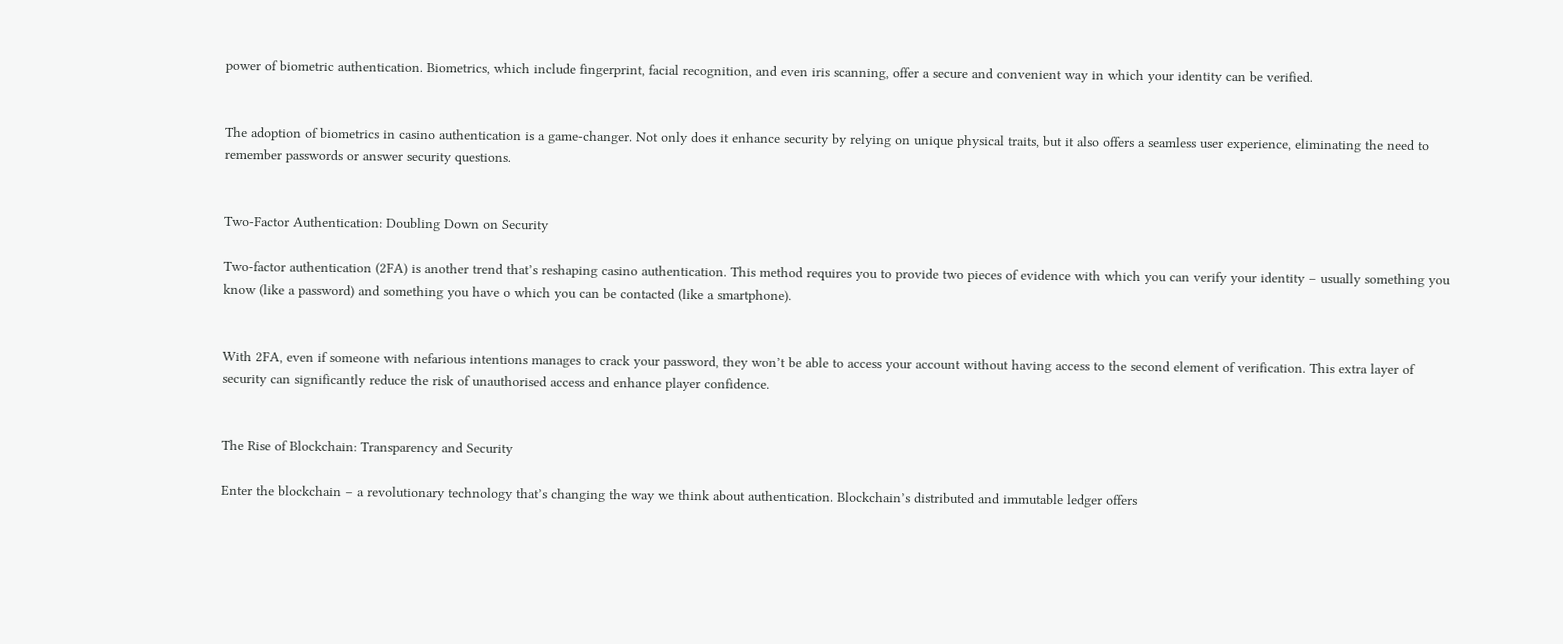power of biometric authentication. Biometrics, which include fingerprint, facial recognition, and even iris scanning, offer a secure and convenient way in which your identity can be verified.


The adoption of biometrics in casino authentication is a game-changer. Not only does it enhance security by relying on unique physical traits, but it also offers a seamless user experience, eliminating the need to remember passwords or answer security questions.


Two-Factor Authentication: Doubling Down on Security

Two-factor authentication (2FA) is another trend that’s reshaping casino authentication. This method requires you to provide two pieces of evidence with which you can verify your identity – usually something you know (like a password) and something you have o which you can be contacted (like a smartphone).


With 2FA, even if someone with nefarious intentions manages to crack your password, they won’t be able to access your account without having access to the second element of verification. This extra layer of security can significantly reduce the risk of unauthorised access and enhance player confidence.


The Rise of Blockchain: Transparency and Security

Enter the blockchain – a revolutionary technology that’s changing the way we think about authentication. Blockchain’s distributed and immutable ledger offers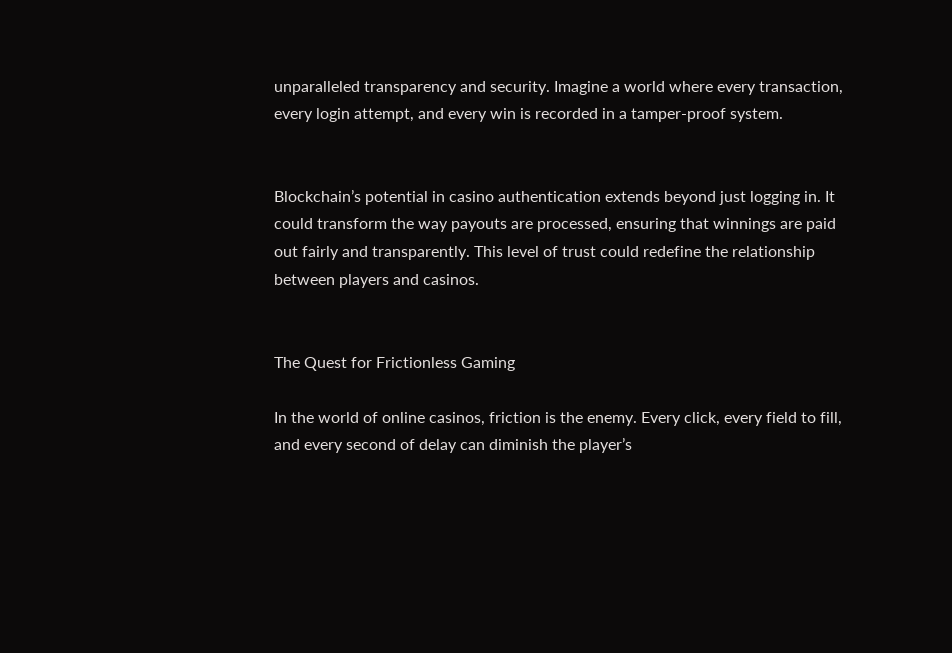unparalleled transparency and security. Imagine a world where every transaction, every login attempt, and every win is recorded in a tamper-proof system.


Blockchain’s potential in casino authentication extends beyond just logging in. It could transform the way payouts are processed, ensuring that winnings are paid out fairly and transparently. This level of trust could redefine the relationship between players and casinos.


The Quest for Frictionless Gaming

In the world of online casinos, friction is the enemy. Every click, every field to fill, and every second of delay can diminish the player’s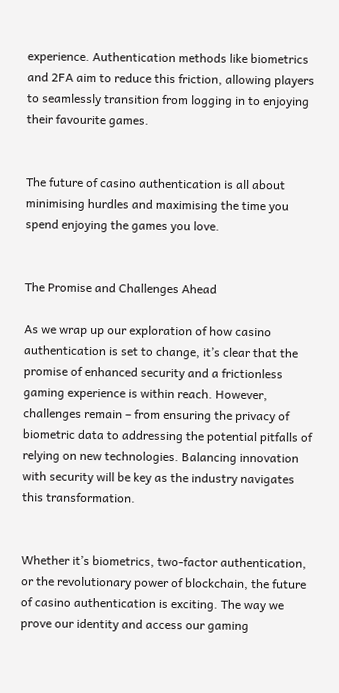experience. Authentication methods like biometrics and 2FA aim to reduce this friction, allowing players to seamlessly transition from logging in to enjoying their favourite games.


The future of casino authentication is all about minimising hurdles and maximising the time you spend enjoying the games you love.


The Promise and Challenges Ahead

As we wrap up our exploration of how casino authentication is set to change, it’s clear that the promise of enhanced security and a frictionless gaming experience is within reach. However, challenges remain – from ensuring the privacy of biometric data to addressing the potential pitfalls of relying on new technologies. Balancing innovation with security will be key as the industry navigates this transformation.


Whether it’s biometrics, two-factor authentication, or the revolutionary power of blockchain, the future of casino authentication is exciting. The way we prove our identity and access our gaming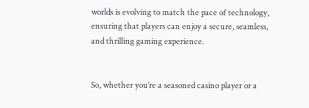worlds is evolving to match the pace of technology, ensuring that players can enjoy a secure, seamless, and thrilling gaming experience.


So, whether you’re a seasoned casino player or a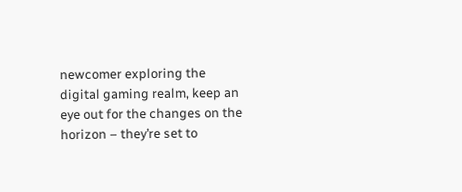newcomer exploring the digital gaming realm, keep an eye out for the changes on the horizon – they’re set to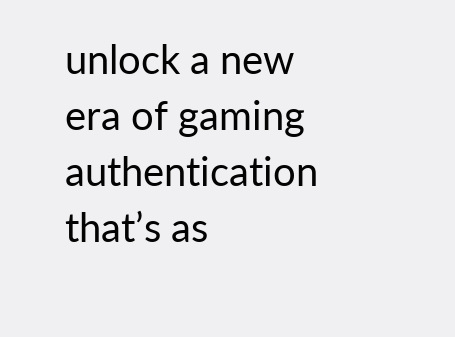unlock a new era of gaming authentication that’s as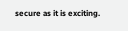secure as it is exciting.